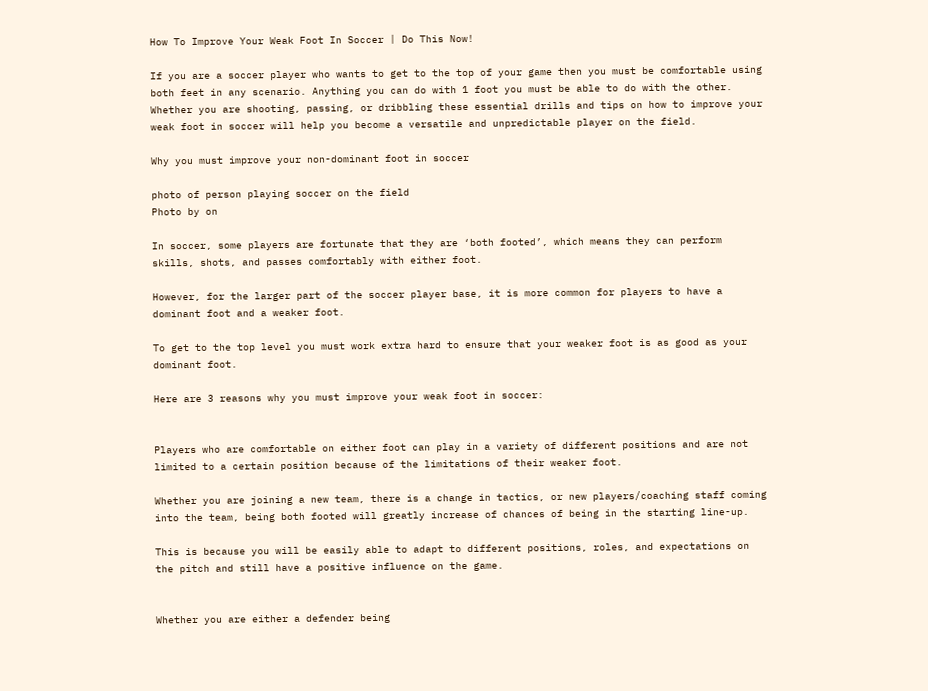How To Improve Your Weak Foot In Soccer | Do This Now!

If you are a soccer player who wants to get to the top of your game then you must be comfortable using both feet in any scenario. Anything you can do with 1 foot you must be able to do with the other. Whether you are shooting, passing, or dribbling these essential drills and tips on how to improve your weak foot in soccer will help you become a versatile and unpredictable player on the field.

Why you must improve your non-dominant foot in soccer

photo of person playing soccer on the field
Photo by on

In soccer, some players are fortunate that they are ‘both footed’, which means they can perform skills, shots, and passes comfortably with either foot.

However, for the larger part of the soccer player base, it is more common for players to have a dominant foot and a weaker foot.

To get to the top level you must work extra hard to ensure that your weaker foot is as good as your dominant foot.

Here are 3 reasons why you must improve your weak foot in soccer:


Players who are comfortable on either foot can play in a variety of different positions and are not limited to a certain position because of the limitations of their weaker foot.

Whether you are joining a new team, there is a change in tactics, or new players/coaching staff coming into the team, being both footed will greatly increase of chances of being in the starting line-up.

This is because you will be easily able to adapt to different positions, roles, and expectations on the pitch and still have a positive influence on the game.


Whether you are either a defender being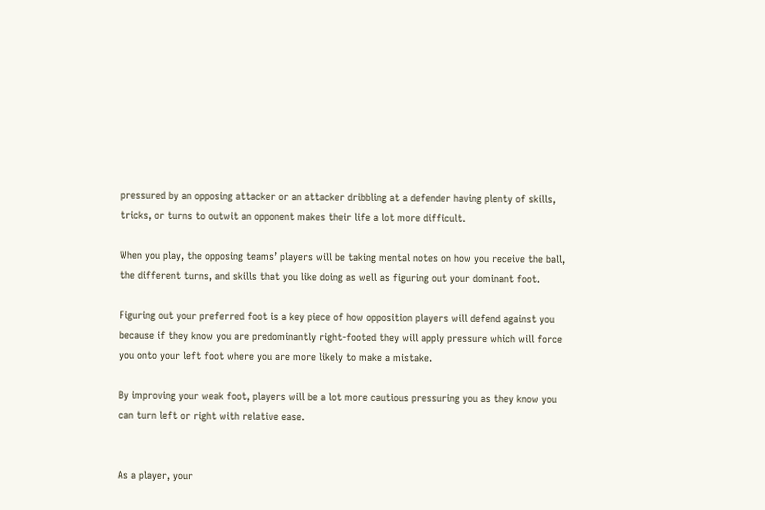pressured by an opposing attacker or an attacker dribbling at a defender having plenty of skills, tricks, or turns to outwit an opponent makes their life a lot more difficult.

When you play, the opposing teams’ players will be taking mental notes on how you receive the ball, the different turns, and skills that you like doing as well as figuring out your dominant foot.

Figuring out your preferred foot is a key piece of how opposition players will defend against you because if they know you are predominantly right-footed they will apply pressure which will force you onto your left foot where you are more likely to make a mistake.

By improving your weak foot, players will be a lot more cautious pressuring you as they know you can turn left or right with relative ease.


As a player, your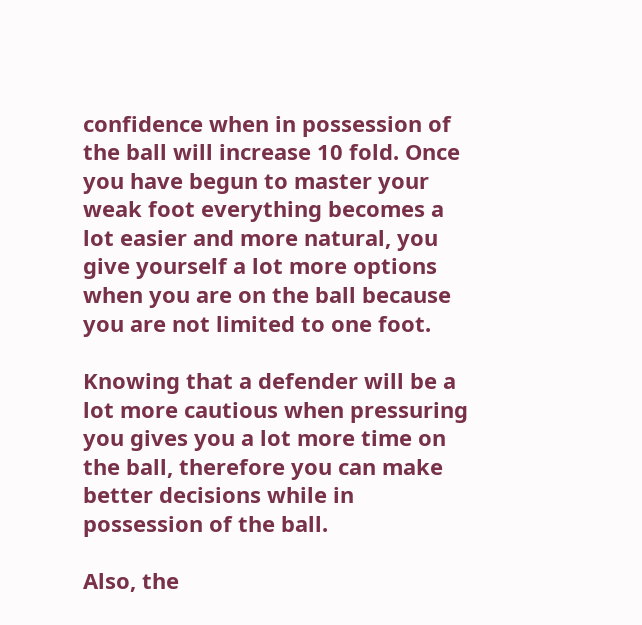confidence when in possession of the ball will increase 10 fold. Once you have begun to master your weak foot everything becomes a lot easier and more natural, you give yourself a lot more options when you are on the ball because you are not limited to one foot.

Knowing that a defender will be a lot more cautious when pressuring you gives you a lot more time on the ball, therefore you can make better decisions while in possession of the ball.

Also, the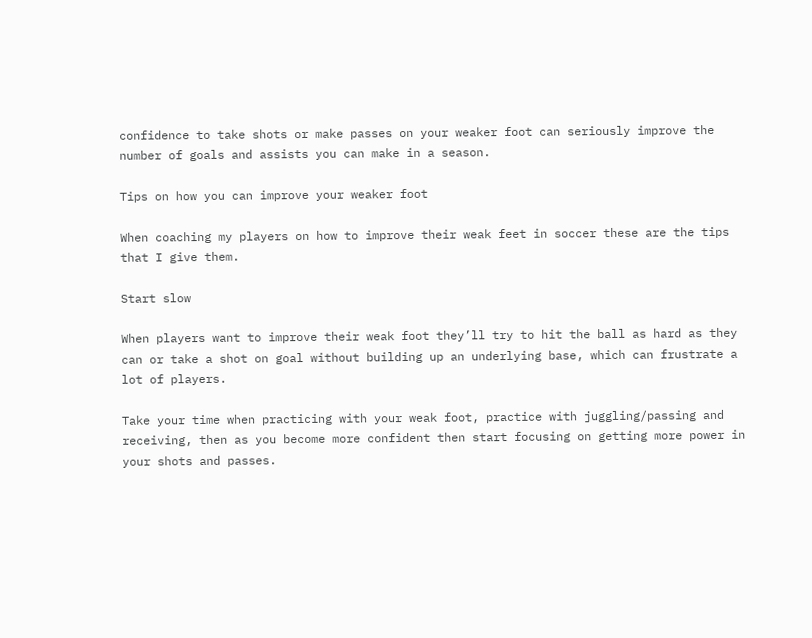confidence to take shots or make passes on your weaker foot can seriously improve the number of goals and assists you can make in a season.

Tips on how you can improve your weaker foot

When coaching my players on how to improve their weak feet in soccer these are the tips that I give them.

Start slow

When players want to improve their weak foot they’ll try to hit the ball as hard as they can or take a shot on goal without building up an underlying base, which can frustrate a lot of players.

Take your time when practicing with your weak foot, practice with juggling/passing and receiving, then as you become more confident then start focusing on getting more power in your shots and passes.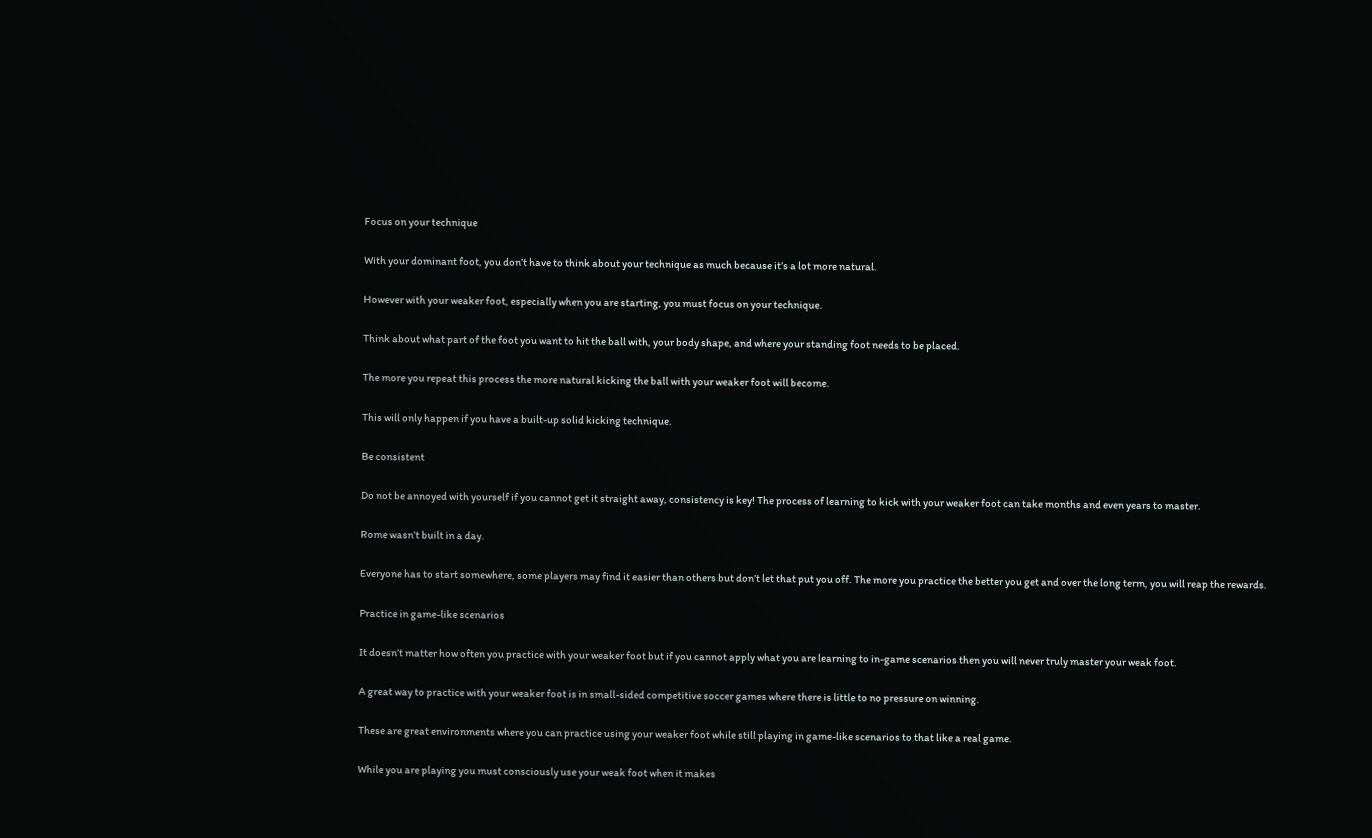Focus on your technique

With your dominant foot, you don’t have to think about your technique as much because it’s a lot more natural.

However with your weaker foot, especially when you are starting, you must focus on your technique.

Think about what part of the foot you want to hit the ball with, your body shape, and where your standing foot needs to be placed.

The more you repeat this process the more natural kicking the ball with your weaker foot will become.

This will only happen if you have a built-up solid kicking technique.

Be consistent

Do not be annoyed with yourself if you cannot get it straight away, consistency is key! The process of learning to kick with your weaker foot can take months and even years to master.

Rome wasn’t built in a day.

Everyone has to start somewhere, some players may find it easier than others but don’t let that put you off. The more you practice the better you get and over the long term, you will reap the rewards.

Practice in game-like scenarios

It doesn’t matter how often you practice with your weaker foot but if you cannot apply what you are learning to in-game scenarios then you will never truly master your weak foot.

A great way to practice with your weaker foot is in small-sided competitive soccer games where there is little to no pressure on winning.

These are great environments where you can practice using your weaker foot while still playing in game-like scenarios to that like a real game.

While you are playing you must consciously use your weak foot when it makes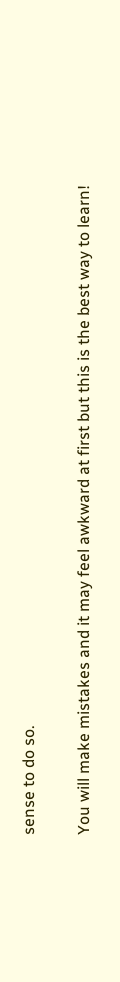sense to do so.

You will make mistakes and it may feel awkward at first but this is the best way to learn!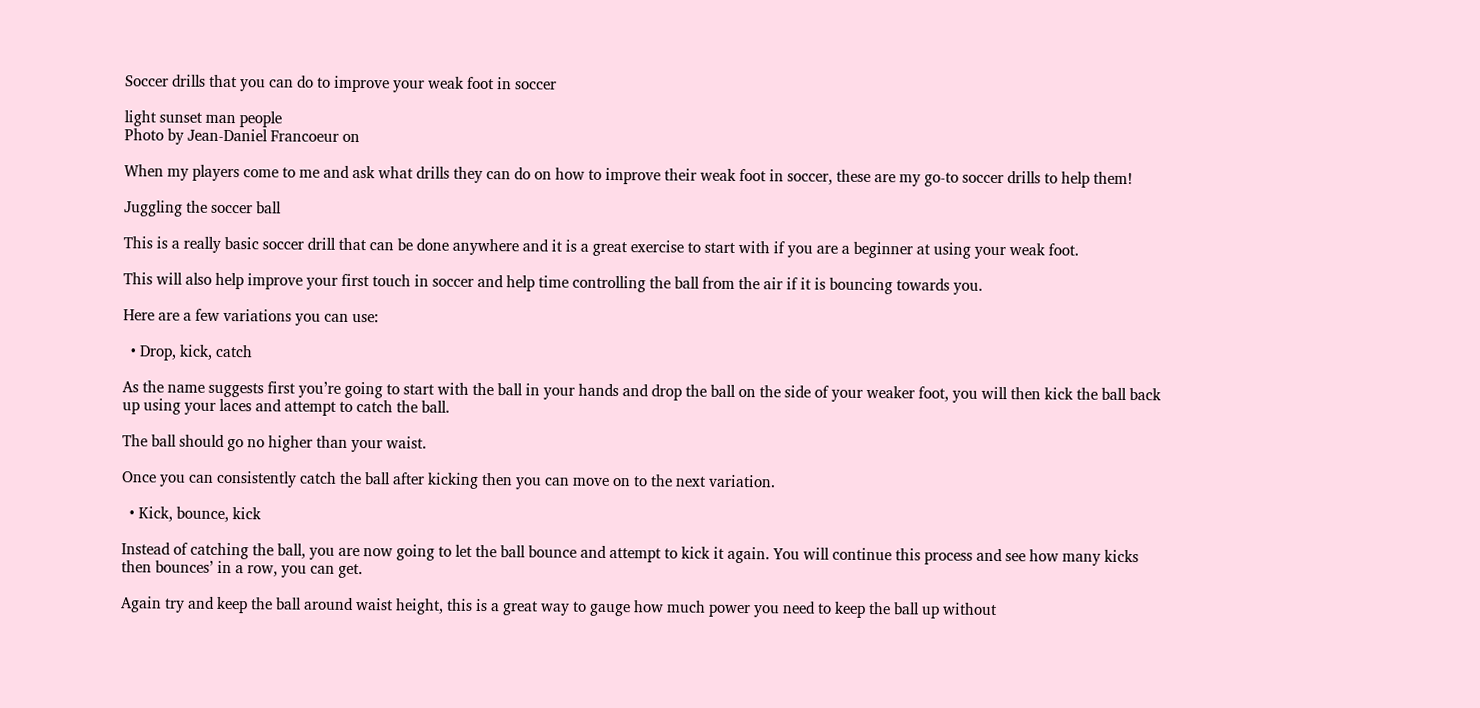Soccer drills that you can do to improve your weak foot in soccer

light sunset man people
Photo by Jean-Daniel Francoeur on

When my players come to me and ask what drills they can do on how to improve their weak foot in soccer, these are my go-to soccer drills to help them!

Juggling the soccer ball

This is a really basic soccer drill that can be done anywhere and it is a great exercise to start with if you are a beginner at using your weak foot.

This will also help improve your first touch in soccer and help time controlling the ball from the air if it is bouncing towards you.

Here are a few variations you can use:

  • Drop, kick, catch

As the name suggests first you’re going to start with the ball in your hands and drop the ball on the side of your weaker foot, you will then kick the ball back up using your laces and attempt to catch the ball.

The ball should go no higher than your waist.

Once you can consistently catch the ball after kicking then you can move on to the next variation.

  • Kick, bounce, kick

Instead of catching the ball, you are now going to let the ball bounce and attempt to kick it again. You will continue this process and see how many kicks then bounces’ in a row, you can get.

Again try and keep the ball around waist height, this is a great way to gauge how much power you need to keep the ball up without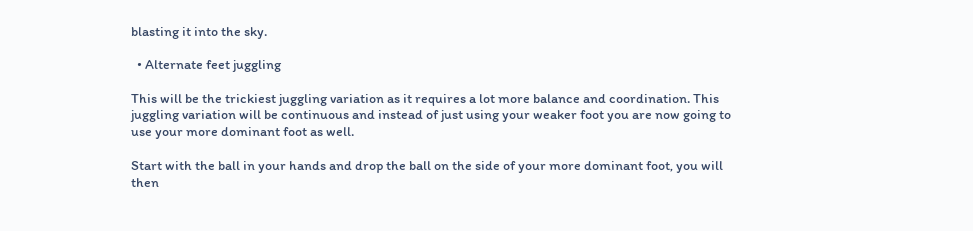blasting it into the sky.

  • Alternate feet juggling

This will be the trickiest juggling variation as it requires a lot more balance and coordination. This juggling variation will be continuous and instead of just using your weaker foot you are now going to use your more dominant foot as well.

Start with the ball in your hands and drop the ball on the side of your more dominant foot, you will then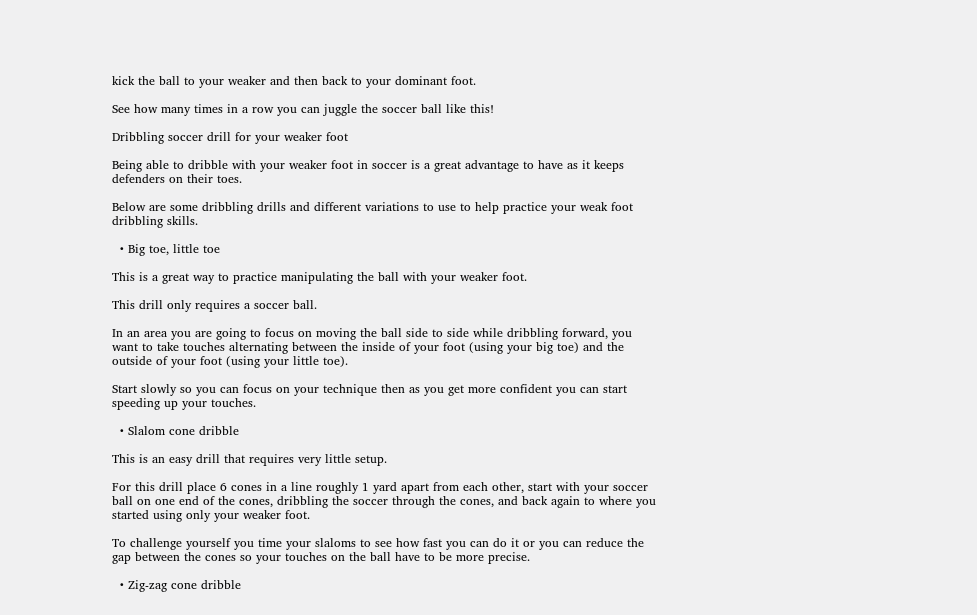kick the ball to your weaker and then back to your dominant foot.

See how many times in a row you can juggle the soccer ball like this!

Dribbling soccer drill for your weaker foot

Being able to dribble with your weaker foot in soccer is a great advantage to have as it keeps defenders on their toes.

Below are some dribbling drills and different variations to use to help practice your weak foot dribbling skills.

  • Big toe, little toe

This is a great way to practice manipulating the ball with your weaker foot.

This drill only requires a soccer ball.

In an area you are going to focus on moving the ball side to side while dribbling forward, you want to take touches alternating between the inside of your foot (using your big toe) and the outside of your foot (using your little toe).

Start slowly so you can focus on your technique then as you get more confident you can start speeding up your touches.

  • Slalom cone dribble

This is an easy drill that requires very little setup.

For this drill place 6 cones in a line roughly 1 yard apart from each other, start with your soccer ball on one end of the cones, dribbling the soccer through the cones, and back again to where you started using only your weaker foot.

To challenge yourself you time your slaloms to see how fast you can do it or you can reduce the gap between the cones so your touches on the ball have to be more precise.

  • Zig-zag cone dribble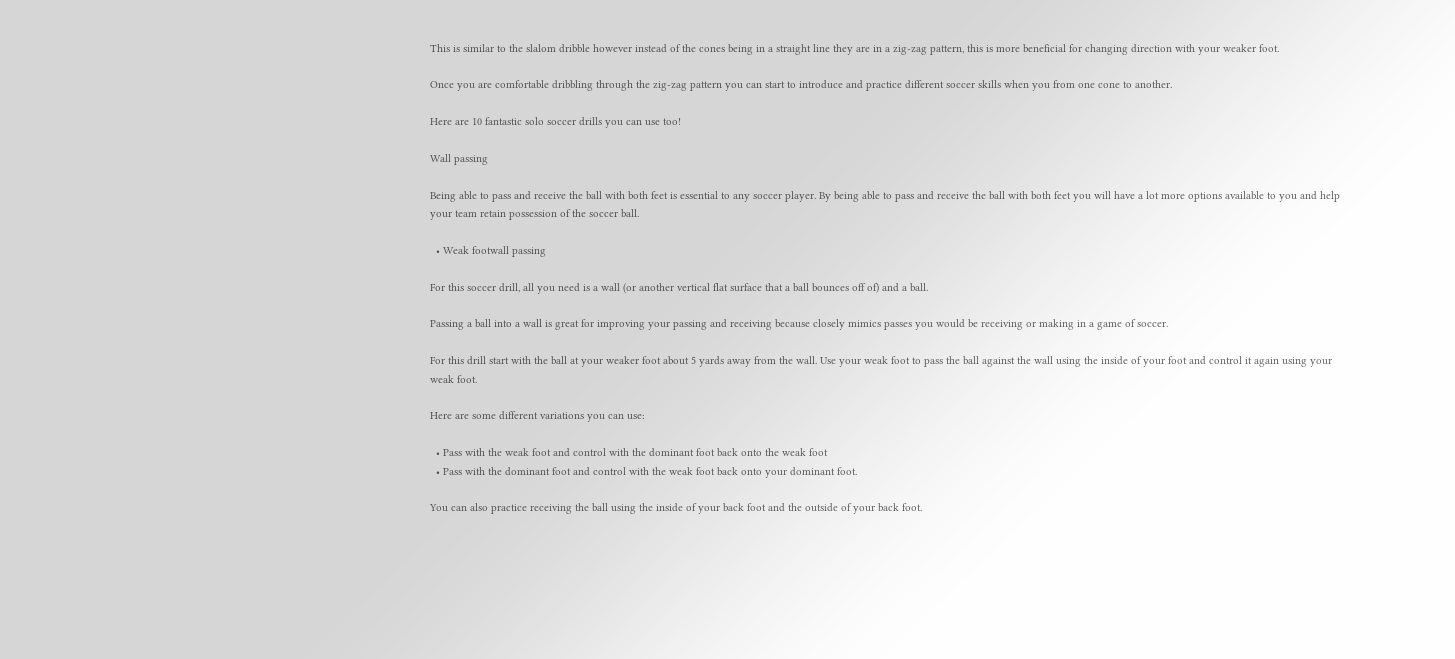This is similar to the slalom dribble however instead of the cones being in a straight line they are in a zig-zag pattern, this is more beneficial for changing direction with your weaker foot.

Once you are comfortable dribbling through the zig-zag pattern you can start to introduce and practice different soccer skills when you from one cone to another.

Here are 10 fantastic solo soccer drills you can use too!

Wall passing

Being able to pass and receive the ball with both feet is essential to any soccer player. By being able to pass and receive the ball with both feet you will have a lot more options available to you and help your team retain possession of the soccer ball.

  • Weak footwall passing

For this soccer drill, all you need is a wall (or another vertical flat surface that a ball bounces off of) and a ball.

Passing a ball into a wall is great for improving your passing and receiving because closely mimics passes you would be receiving or making in a game of soccer.

For this drill start with the ball at your weaker foot about 5 yards away from the wall. Use your weak foot to pass the ball against the wall using the inside of your foot and control it again using your weak foot.

Here are some different variations you can use:

  • Pass with the weak foot and control with the dominant foot back onto the weak foot
  • Pass with the dominant foot and control with the weak foot back onto your dominant foot.

You can also practice receiving the ball using the inside of your back foot and the outside of your back foot.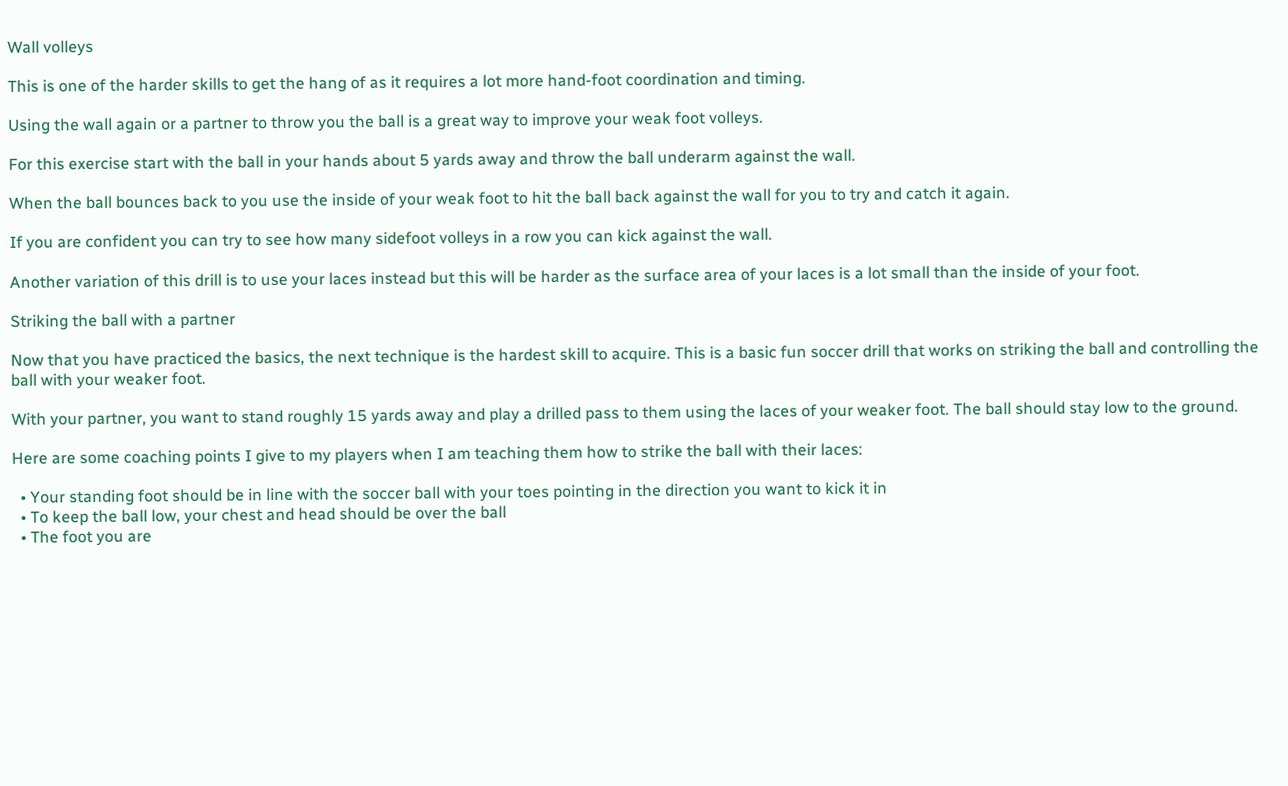Wall volleys

This is one of the harder skills to get the hang of as it requires a lot more hand-foot coordination and timing.

Using the wall again or a partner to throw you the ball is a great way to improve your weak foot volleys.

For this exercise start with the ball in your hands about 5 yards away and throw the ball underarm against the wall.

When the ball bounces back to you use the inside of your weak foot to hit the ball back against the wall for you to try and catch it again.

If you are confident you can try to see how many sidefoot volleys in a row you can kick against the wall.

Another variation of this drill is to use your laces instead but this will be harder as the surface area of your laces is a lot small than the inside of your foot.

Striking the ball with a partner

Now that you have practiced the basics, the next technique is the hardest skill to acquire. This is a basic fun soccer drill that works on striking the ball and controlling the ball with your weaker foot.

With your partner, you want to stand roughly 15 yards away and play a drilled pass to them using the laces of your weaker foot. The ball should stay low to the ground.

Here are some coaching points I give to my players when I am teaching them how to strike the ball with their laces:

  • Your standing foot should be in line with the soccer ball with your toes pointing in the direction you want to kick it in
  • To keep the ball low, your chest and head should be over the ball
  • The foot you are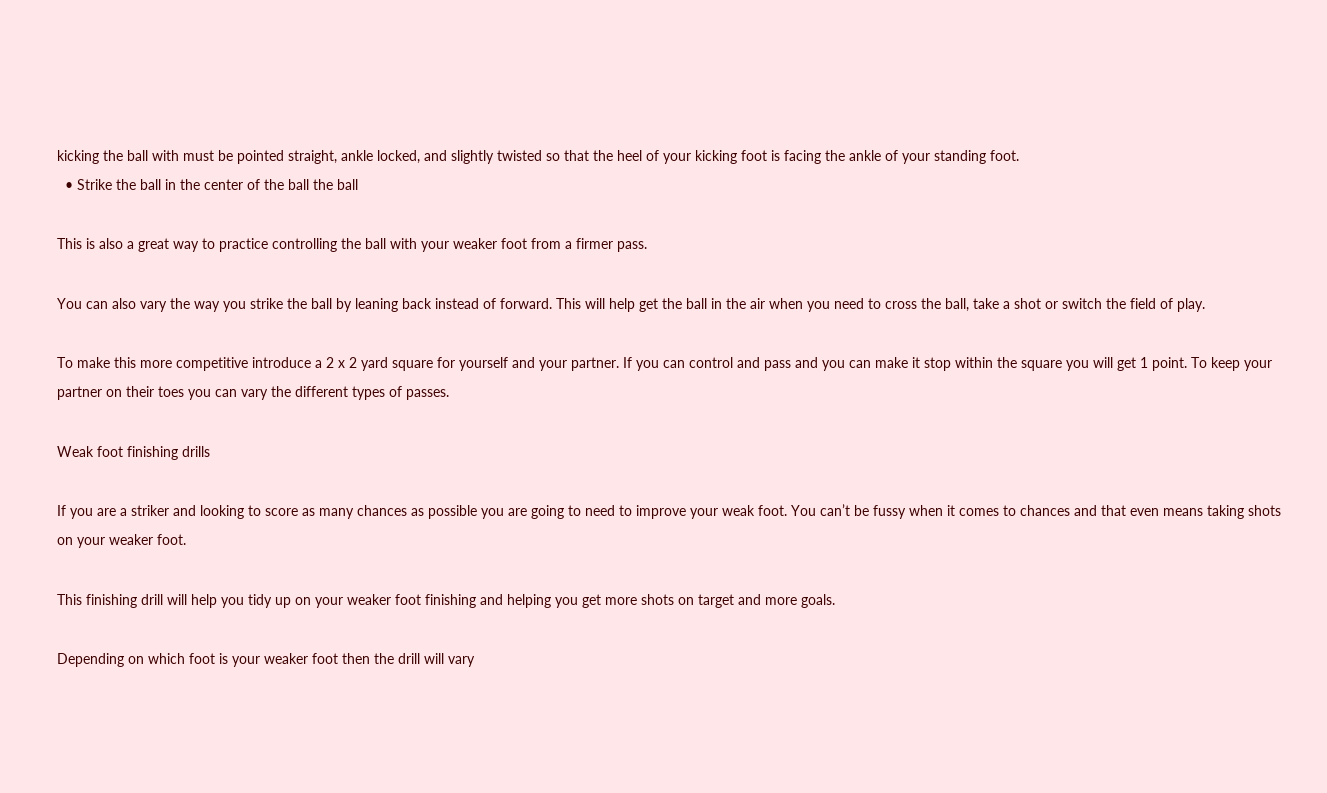kicking the ball with must be pointed straight, ankle locked, and slightly twisted so that the heel of your kicking foot is facing the ankle of your standing foot.
  • Strike the ball in the center of the ball the ball

This is also a great way to practice controlling the ball with your weaker foot from a firmer pass.

You can also vary the way you strike the ball by leaning back instead of forward. This will help get the ball in the air when you need to cross the ball, take a shot or switch the field of play.

To make this more competitive introduce a 2 x 2 yard square for yourself and your partner. If you can control and pass and you can make it stop within the square you will get 1 point. To keep your partner on their toes you can vary the different types of passes.

Weak foot finishing drills

If you are a striker and looking to score as many chances as possible you are going to need to improve your weak foot. You can’t be fussy when it comes to chances and that even means taking shots on your weaker foot.

This finishing drill will help you tidy up on your weaker foot finishing and helping you get more shots on target and more goals.

Depending on which foot is your weaker foot then the drill will vary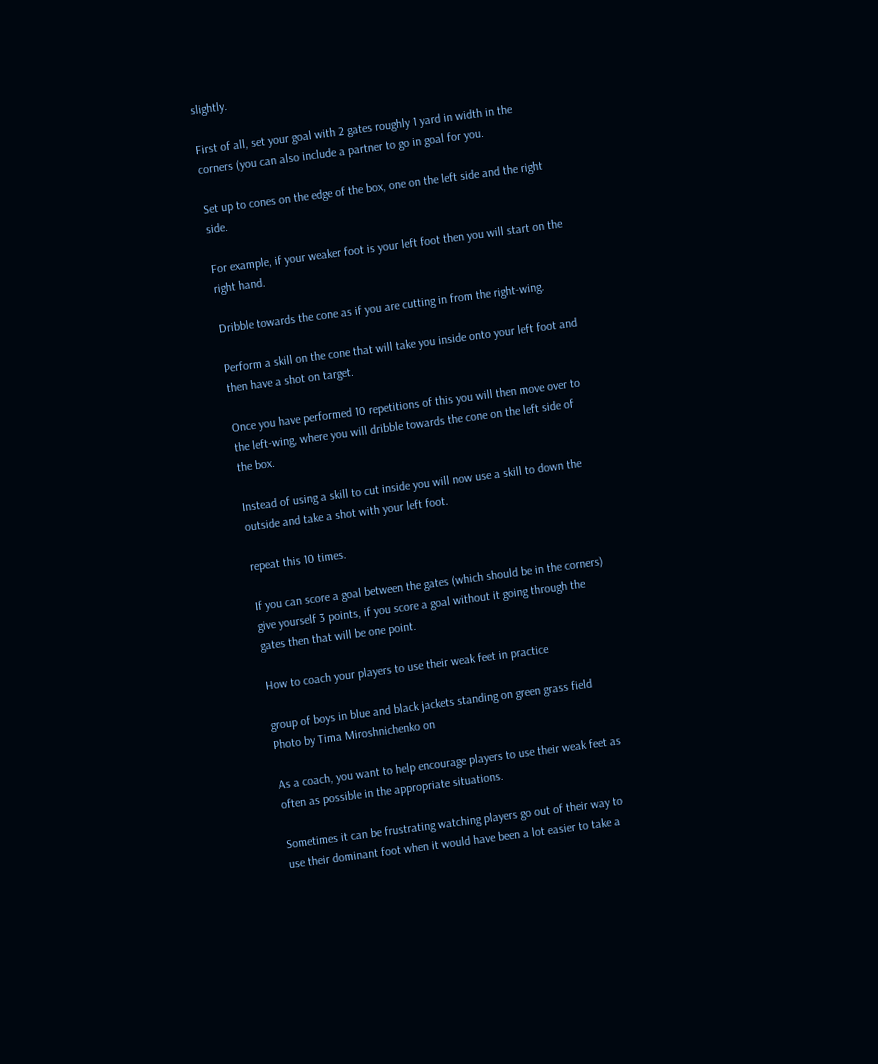slightly.

First of all, set your goal with 2 gates roughly 1 yard in width in the corners (you can also include a partner to go in goal for you.

Set up to cones on the edge of the box, one on the left side and the right side.

For example, if your weaker foot is your left foot then you will start on the right hand.

Dribble towards the cone as if you are cutting in from the right-wing.

Perform a skill on the cone that will take you inside onto your left foot and then have a shot on target.

Once you have performed 10 repetitions of this you will then move over to the left-wing, where you will dribble towards the cone on the left side of the box.

Instead of using a skill to cut inside you will now use a skill to down the outside and take a shot with your left foot.

repeat this 10 times.

If you can score a goal between the gates (which should be in the corners) give yourself 3 points, if you score a goal without it going through the gates then that will be one point.

How to coach your players to use their weak feet in practice

group of boys in blue and black jackets standing on green grass field
Photo by Tima Miroshnichenko on

As a coach, you want to help encourage players to use their weak feet as often as possible in the appropriate situations.

Sometimes it can be frustrating watching players go out of their way to use their dominant foot when it would have been a lot easier to take a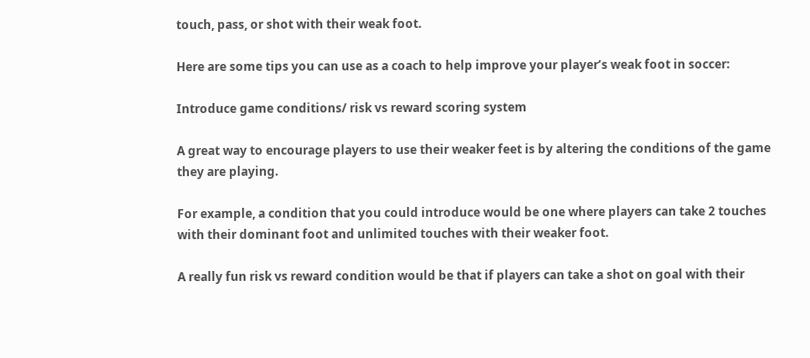touch, pass, or shot with their weak foot.

Here are some tips you can use as a coach to help improve your player’s weak foot in soccer:

Introduce game conditions/ risk vs reward scoring system

A great way to encourage players to use their weaker feet is by altering the conditions of the game they are playing.

For example, a condition that you could introduce would be one where players can take 2 touches with their dominant foot and unlimited touches with their weaker foot.

A really fun risk vs reward condition would be that if players can take a shot on goal with their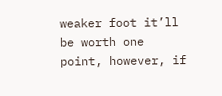weaker foot it’ll be worth one point, however, if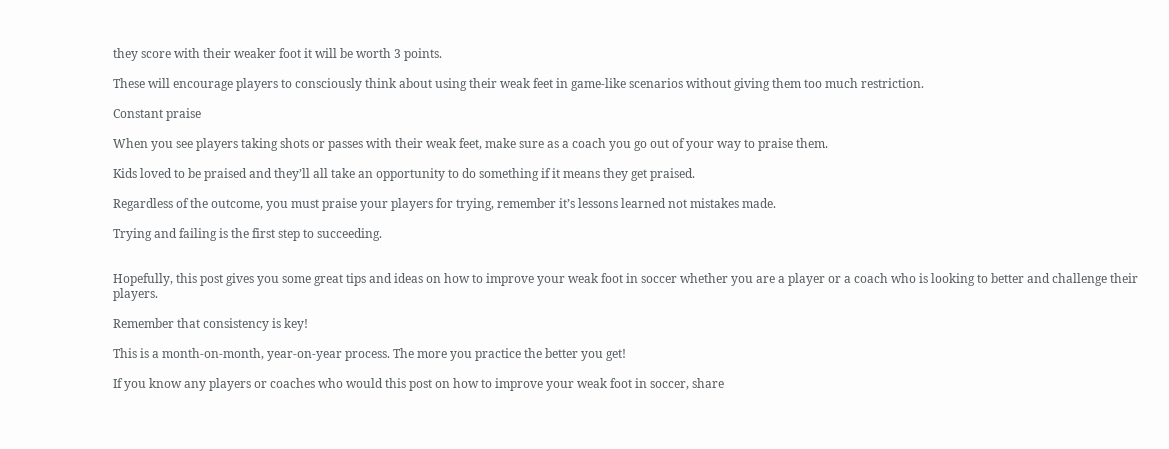they score with their weaker foot it will be worth 3 points.

These will encourage players to consciously think about using their weak feet in game-like scenarios without giving them too much restriction.

Constant praise

When you see players taking shots or passes with their weak feet, make sure as a coach you go out of your way to praise them.

Kids loved to be praised and they’ll all take an opportunity to do something if it means they get praised.

Regardless of the outcome, you must praise your players for trying, remember it’s lessons learned not mistakes made.

Trying and failing is the first step to succeeding.


Hopefully, this post gives you some great tips and ideas on how to improve your weak foot in soccer whether you are a player or a coach who is looking to better and challenge their players.

Remember that consistency is key!

This is a month-on-month, year-on-year process. The more you practice the better you get!

If you know any players or coaches who would this post on how to improve your weak foot in soccer, share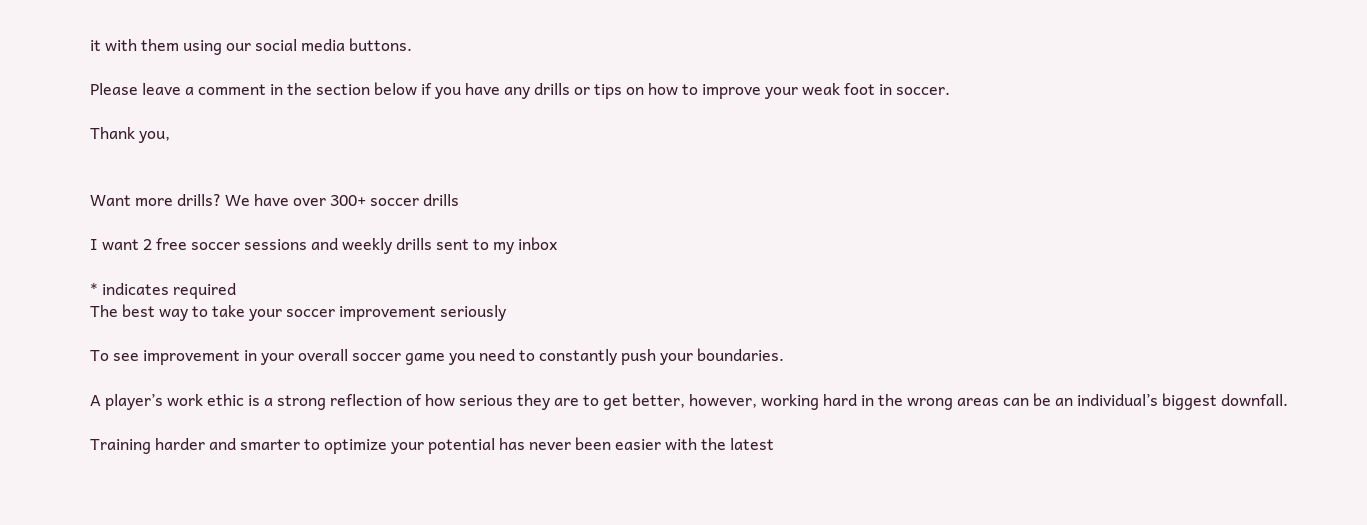it with them using our social media buttons.

Please leave a comment in the section below if you have any drills or tips on how to improve your weak foot in soccer.

Thank you,


Want more drills? We have over 300+ soccer drills

I want 2 free soccer sessions and weekly drills sent to my inbox

* indicates required
The best way to take your soccer improvement seriously

To see improvement in your overall soccer game you need to constantly push your boundaries.

A player’s work ethic is a strong reflection of how serious they are to get better, however, working hard in the wrong areas can be an individual’s biggest downfall.

Training harder and smarter to optimize your potential has never been easier with the latest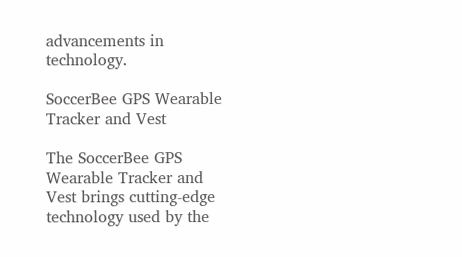advancements in technology.

SoccerBee GPS Wearable Tracker and Vest

The SoccerBee GPS Wearable Tracker and Vest brings cutting-edge technology used by the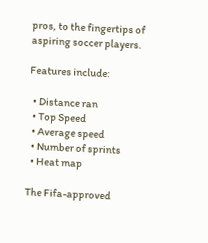pros, to the fingertips of aspiring soccer players.

Features include:

  • Distance ran
  • Top Speed
  • Average speed
  • Number of sprints
  • Heat map

The Fifa-approved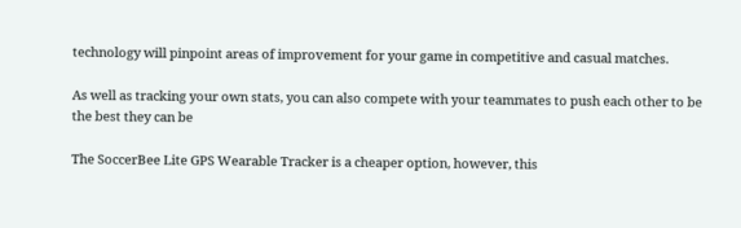technology will pinpoint areas of improvement for your game in competitive and casual matches.

As well as tracking your own stats, you can also compete with your teammates to push each other to be the best they can be

The SoccerBee Lite GPS Wearable Tracker is a cheaper option, however, this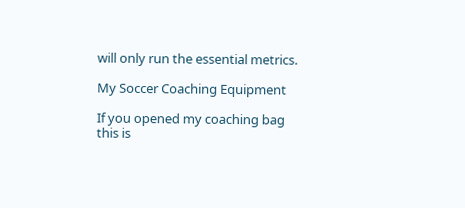will only run the essential metrics.

My Soccer Coaching Equipment

If you opened my coaching bag this is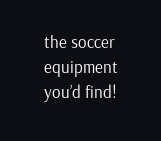the soccer equipment you’d find!